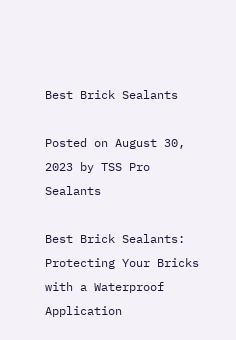Best Brick Sealants

Posted on August 30, 2023 by TSS Pro Sealants

Best Brick Sealants: Protecting Your Bricks with a Waterproof Application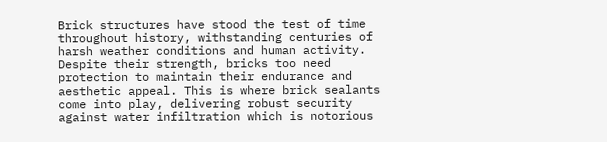Brick structures have stood the test of time throughout history, withstanding centuries of harsh weather conditions and human activity. Despite their strength, bricks too need protection to maintain their endurance and aesthetic appeal. This is where brick sealants come into play, delivering robust security against water infiltration which is notorious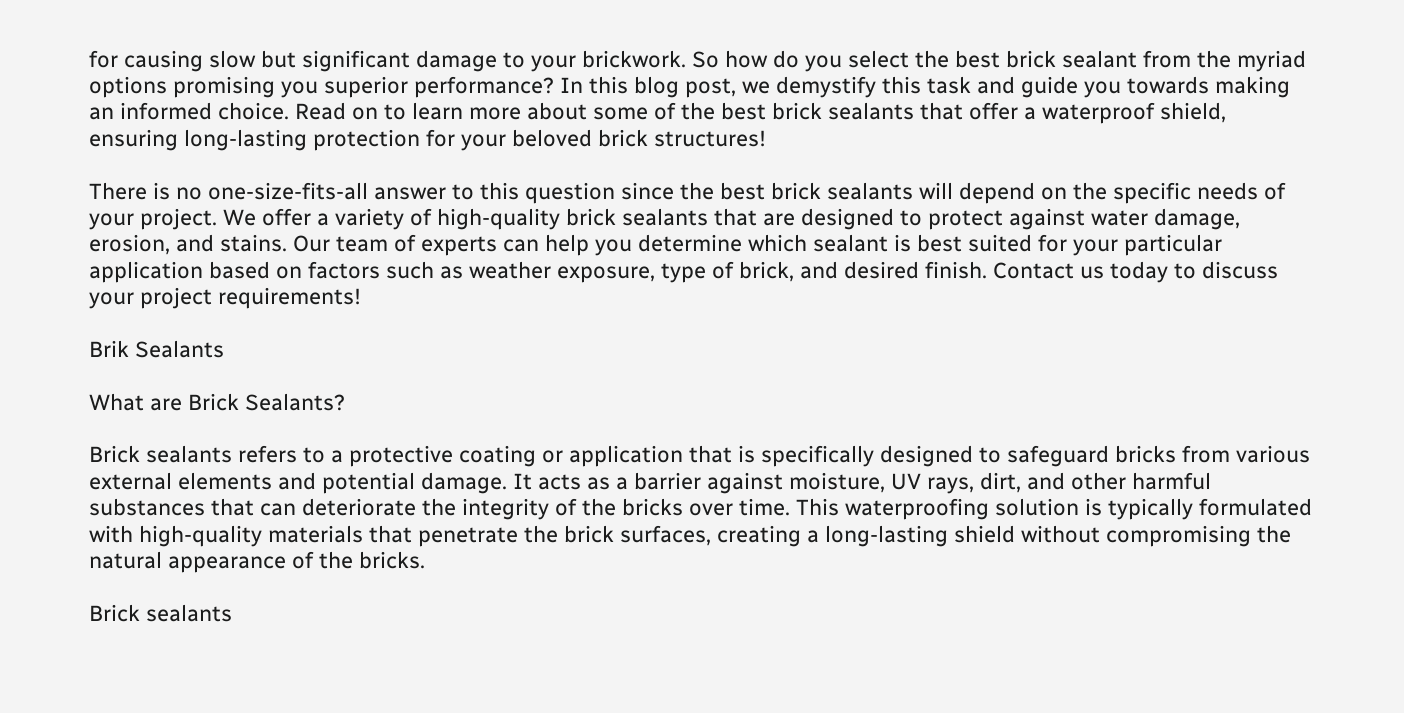for causing slow but significant damage to your brickwork. So how do you select the best brick sealant from the myriad options promising you superior performance? In this blog post, we demystify this task and guide you towards making an informed choice. Read on to learn more about some of the best brick sealants that offer a waterproof shield, ensuring long-lasting protection for your beloved brick structures!

There is no one-size-fits-all answer to this question since the best brick sealants will depend on the specific needs of your project. We offer a variety of high-quality brick sealants that are designed to protect against water damage, erosion, and stains. Our team of experts can help you determine which sealant is best suited for your particular application based on factors such as weather exposure, type of brick, and desired finish. Contact us today to discuss your project requirements!

Brik Sealants

What are Brick Sealants?

Brick sealants refers to a protective coating or application that is specifically designed to safeguard bricks from various external elements and potential damage. It acts as a barrier against moisture, UV rays, dirt, and other harmful substances that can deteriorate the integrity of the bricks over time. This waterproofing solution is typically formulated with high-quality materials that penetrate the brick surfaces, creating a long-lasting shield without compromising the natural appearance of the bricks.

Brick sealants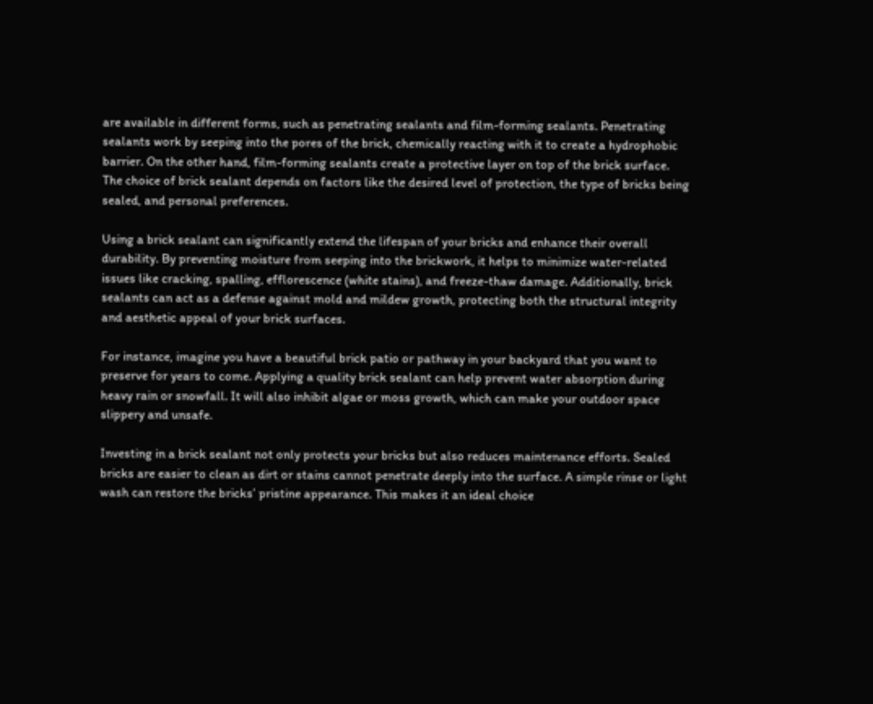are available in different forms, such as penetrating sealants and film-forming sealants. Penetrating sealants work by seeping into the pores of the brick, chemically reacting with it to create a hydrophobic barrier. On the other hand, film-forming sealants create a protective layer on top of the brick surface. The choice of brick sealant depends on factors like the desired level of protection, the type of bricks being sealed, and personal preferences.

Using a brick sealant can significantly extend the lifespan of your bricks and enhance their overall durability. By preventing moisture from seeping into the brickwork, it helps to minimize water-related issues like cracking, spalling, efflorescence (white stains), and freeze-thaw damage. Additionally, brick sealants can act as a defense against mold and mildew growth, protecting both the structural integrity and aesthetic appeal of your brick surfaces.

For instance, imagine you have a beautiful brick patio or pathway in your backyard that you want to preserve for years to come. Applying a quality brick sealant can help prevent water absorption during heavy rain or snowfall. It will also inhibit algae or moss growth, which can make your outdoor space slippery and unsafe.

Investing in a brick sealant not only protects your bricks but also reduces maintenance efforts. Sealed bricks are easier to clean as dirt or stains cannot penetrate deeply into the surface. A simple rinse or light wash can restore the bricks’ pristine appearance. This makes it an ideal choice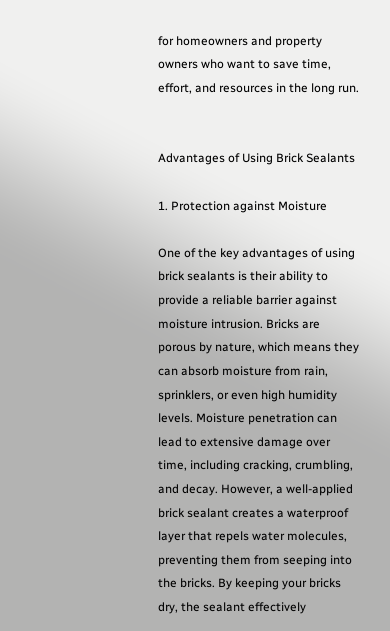for homeowners and property owners who want to save time, effort, and resources in the long run.


Advantages of Using Brick Sealants

1. Protection against Moisture

One of the key advantages of using brick sealants is their ability to provide a reliable barrier against moisture intrusion. Bricks are porous by nature, which means they can absorb moisture from rain, sprinklers, or even high humidity levels. Moisture penetration can lead to extensive damage over time, including cracking, crumbling, and decay. However, a well-applied brick sealant creates a waterproof layer that repels water molecules, preventing them from seeping into the bricks. By keeping your bricks dry, the sealant effectively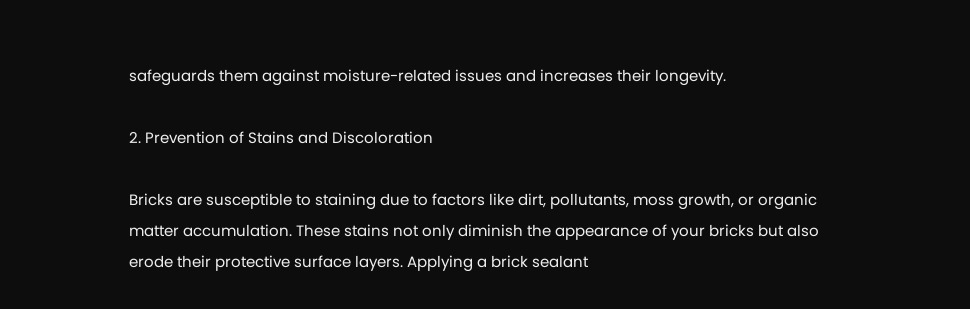safeguards them against moisture-related issues and increases their longevity.

2. Prevention of Stains and Discoloration

Bricks are susceptible to staining due to factors like dirt, pollutants, moss growth, or organic matter accumulation. These stains not only diminish the appearance of your bricks but also erode their protective surface layers. Applying a brick sealant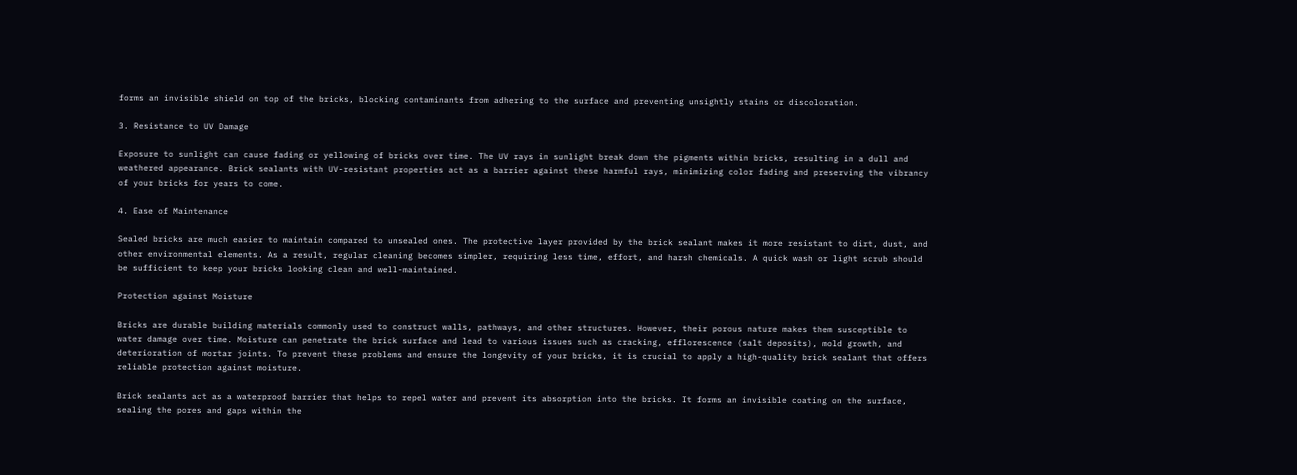forms an invisible shield on top of the bricks, blocking contaminants from adhering to the surface and preventing unsightly stains or discoloration.

3. Resistance to UV Damage

Exposure to sunlight can cause fading or yellowing of bricks over time. The UV rays in sunlight break down the pigments within bricks, resulting in a dull and weathered appearance. Brick sealants with UV-resistant properties act as a barrier against these harmful rays, minimizing color fading and preserving the vibrancy of your bricks for years to come.

4. Ease of Maintenance

Sealed bricks are much easier to maintain compared to unsealed ones. The protective layer provided by the brick sealant makes it more resistant to dirt, dust, and other environmental elements. As a result, regular cleaning becomes simpler, requiring less time, effort, and harsh chemicals. A quick wash or light scrub should be sufficient to keep your bricks looking clean and well-maintained.

Protection against Moisture

Bricks are durable building materials commonly used to construct walls, pathways, and other structures. However, their porous nature makes them susceptible to water damage over time. Moisture can penetrate the brick surface and lead to various issues such as cracking, efflorescence (salt deposits), mold growth, and deterioration of mortar joints. To prevent these problems and ensure the longevity of your bricks, it is crucial to apply a high-quality brick sealant that offers reliable protection against moisture.

Brick sealants act as a waterproof barrier that helps to repel water and prevent its absorption into the bricks. It forms an invisible coating on the surface, sealing the pores and gaps within the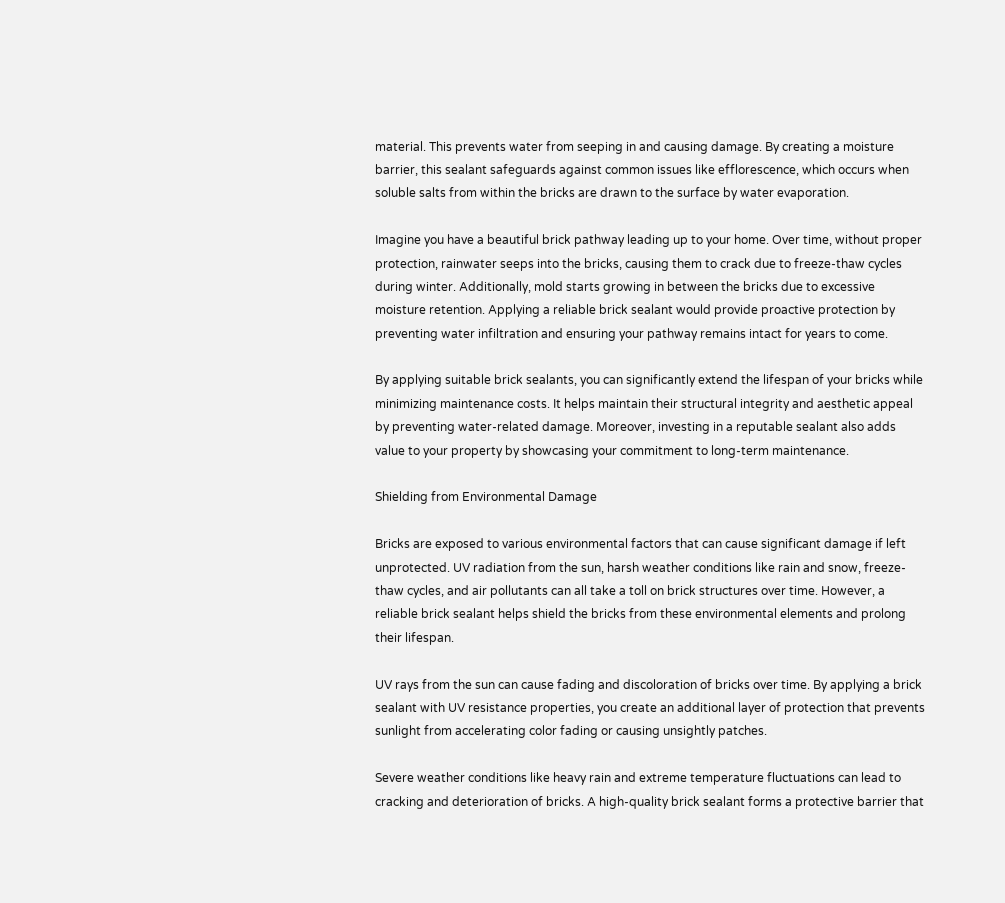material. This prevents water from seeping in and causing damage. By creating a moisture barrier, this sealant safeguards against common issues like efflorescence, which occurs when soluble salts from within the bricks are drawn to the surface by water evaporation.

Imagine you have a beautiful brick pathway leading up to your home. Over time, without proper protection, rainwater seeps into the bricks, causing them to crack due to freeze-thaw cycles during winter. Additionally, mold starts growing in between the bricks due to excessive moisture retention. Applying a reliable brick sealant would provide proactive protection by preventing water infiltration and ensuring your pathway remains intact for years to come.

By applying suitable brick sealants, you can significantly extend the lifespan of your bricks while minimizing maintenance costs. It helps maintain their structural integrity and aesthetic appeal by preventing water-related damage. Moreover, investing in a reputable sealant also adds value to your property by showcasing your commitment to long-term maintenance.

Shielding from Environmental Damage

Bricks are exposed to various environmental factors that can cause significant damage if left unprotected. UV radiation from the sun, harsh weather conditions like rain and snow, freeze-thaw cycles, and air pollutants can all take a toll on brick structures over time. However, a reliable brick sealant helps shield the bricks from these environmental elements and prolong their lifespan.

UV rays from the sun can cause fading and discoloration of bricks over time. By applying a brick sealant with UV resistance properties, you create an additional layer of protection that prevents sunlight from accelerating color fading or causing unsightly patches.

Severe weather conditions like heavy rain and extreme temperature fluctuations can lead to cracking and deterioration of bricks. A high-quality brick sealant forms a protective barrier that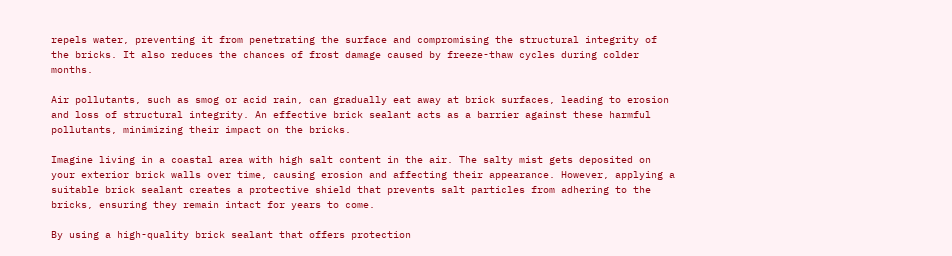repels water, preventing it from penetrating the surface and compromising the structural integrity of the bricks. It also reduces the chances of frost damage caused by freeze-thaw cycles during colder months.

Air pollutants, such as smog or acid rain, can gradually eat away at brick surfaces, leading to erosion and loss of structural integrity. An effective brick sealant acts as a barrier against these harmful pollutants, minimizing their impact on the bricks.

Imagine living in a coastal area with high salt content in the air. The salty mist gets deposited on your exterior brick walls over time, causing erosion and affecting their appearance. However, applying a suitable brick sealant creates a protective shield that prevents salt particles from adhering to the bricks, ensuring they remain intact for years to come.

By using a high-quality brick sealant that offers protection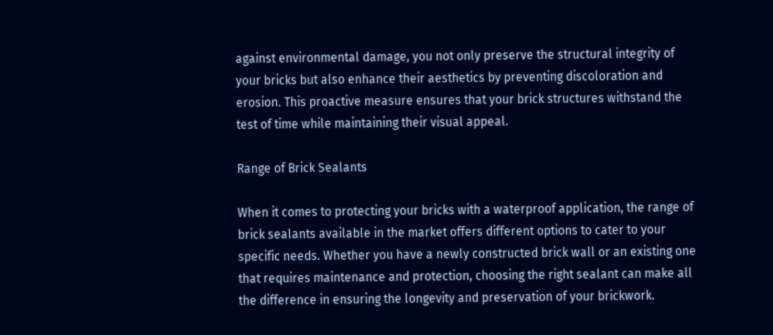against environmental damage, you not only preserve the structural integrity of your bricks but also enhance their aesthetics by preventing discoloration and erosion. This proactive measure ensures that your brick structures withstand the test of time while maintaining their visual appeal.

Range of Brick Sealants

When it comes to protecting your bricks with a waterproof application, the range of brick sealants available in the market offers different options to cater to your specific needs. Whether you have a newly constructed brick wall or an existing one that requires maintenance and protection, choosing the right sealant can make all the difference in ensuring the longevity and preservation of your brickwork.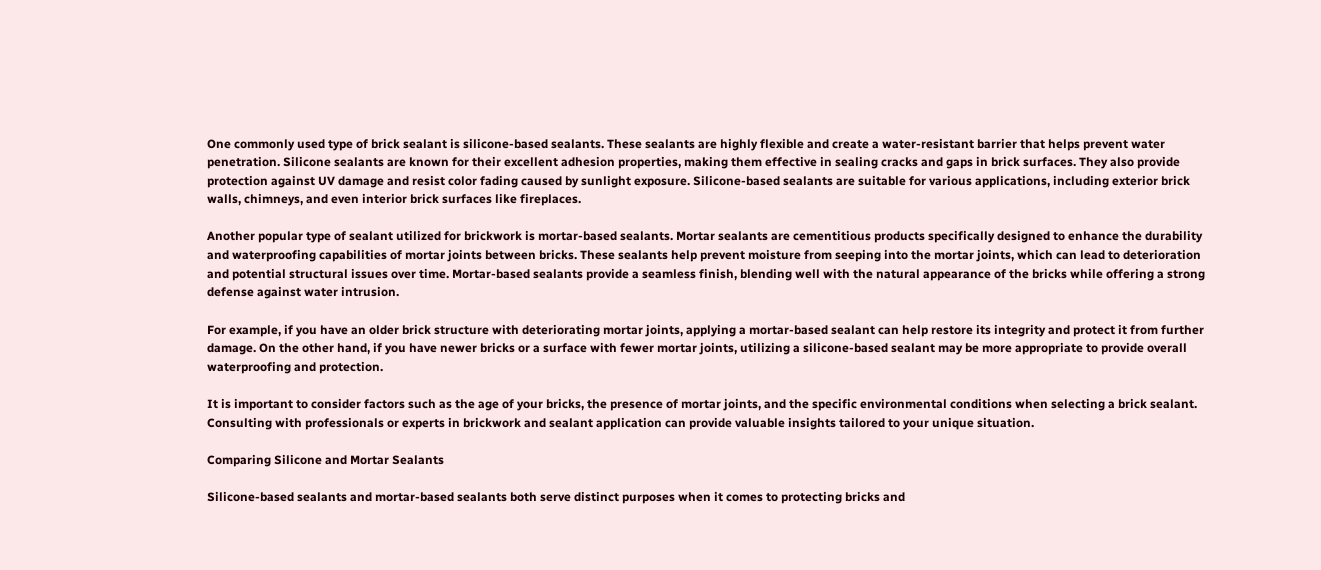One commonly used type of brick sealant is silicone-based sealants. These sealants are highly flexible and create a water-resistant barrier that helps prevent water penetration. Silicone sealants are known for their excellent adhesion properties, making them effective in sealing cracks and gaps in brick surfaces. They also provide protection against UV damage and resist color fading caused by sunlight exposure. Silicone-based sealants are suitable for various applications, including exterior brick walls, chimneys, and even interior brick surfaces like fireplaces.

Another popular type of sealant utilized for brickwork is mortar-based sealants. Mortar sealants are cementitious products specifically designed to enhance the durability and waterproofing capabilities of mortar joints between bricks. These sealants help prevent moisture from seeping into the mortar joints, which can lead to deterioration and potential structural issues over time. Mortar-based sealants provide a seamless finish, blending well with the natural appearance of the bricks while offering a strong defense against water intrusion.

For example, if you have an older brick structure with deteriorating mortar joints, applying a mortar-based sealant can help restore its integrity and protect it from further damage. On the other hand, if you have newer bricks or a surface with fewer mortar joints, utilizing a silicone-based sealant may be more appropriate to provide overall waterproofing and protection.

It is important to consider factors such as the age of your bricks, the presence of mortar joints, and the specific environmental conditions when selecting a brick sealant. Consulting with professionals or experts in brickwork and sealant application can provide valuable insights tailored to your unique situation.

Comparing Silicone and Mortar Sealants

Silicone-based sealants and mortar-based sealants both serve distinct purposes when it comes to protecting bricks and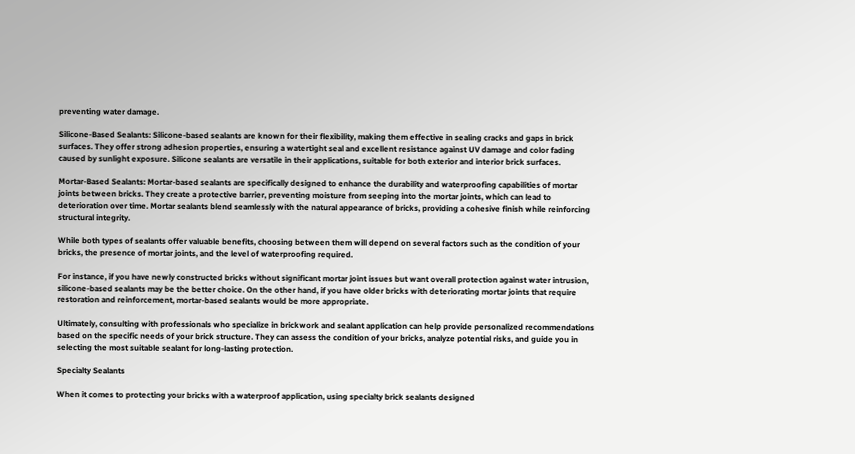preventing water damage.

Silicone-Based Sealants: Silicone-based sealants are known for their flexibility, making them effective in sealing cracks and gaps in brick surfaces. They offer strong adhesion properties, ensuring a watertight seal and excellent resistance against UV damage and color fading caused by sunlight exposure. Silicone sealants are versatile in their applications, suitable for both exterior and interior brick surfaces.

Mortar-Based Sealants: Mortar-based sealants are specifically designed to enhance the durability and waterproofing capabilities of mortar joints between bricks. They create a protective barrier, preventing moisture from seeping into the mortar joints, which can lead to deterioration over time. Mortar sealants blend seamlessly with the natural appearance of bricks, providing a cohesive finish while reinforcing structural integrity.

While both types of sealants offer valuable benefits, choosing between them will depend on several factors such as the condition of your bricks, the presence of mortar joints, and the level of waterproofing required.

For instance, if you have newly constructed bricks without significant mortar joint issues but want overall protection against water intrusion, silicone-based sealants may be the better choice. On the other hand, if you have older bricks with deteriorating mortar joints that require restoration and reinforcement, mortar-based sealants would be more appropriate.

Ultimately, consulting with professionals who specialize in brickwork and sealant application can help provide personalized recommendations based on the specific needs of your brick structure. They can assess the condition of your bricks, analyze potential risks, and guide you in selecting the most suitable sealant for long-lasting protection.

Specialty Sealants

When it comes to protecting your bricks with a waterproof application, using specialty brick sealants designed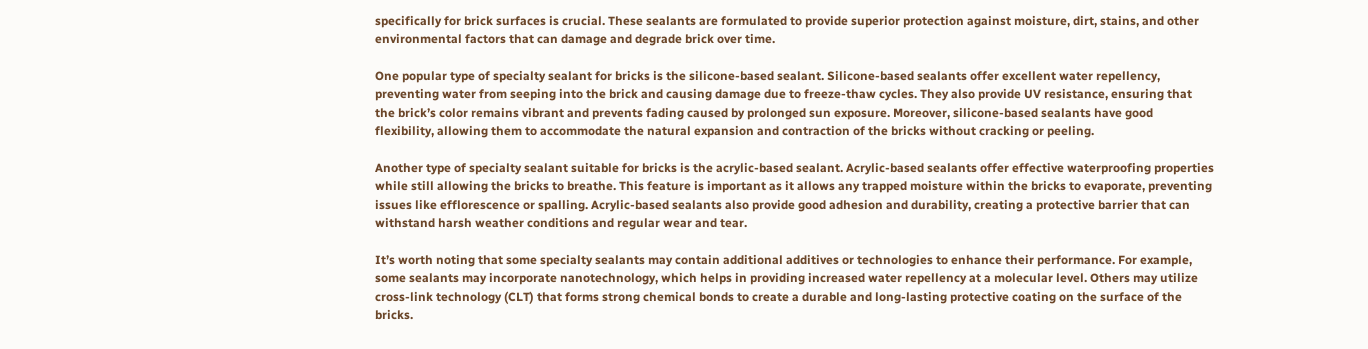specifically for brick surfaces is crucial. These sealants are formulated to provide superior protection against moisture, dirt, stains, and other environmental factors that can damage and degrade brick over time.

One popular type of specialty sealant for bricks is the silicone-based sealant. Silicone-based sealants offer excellent water repellency, preventing water from seeping into the brick and causing damage due to freeze-thaw cycles. They also provide UV resistance, ensuring that the brick’s color remains vibrant and prevents fading caused by prolonged sun exposure. Moreover, silicone-based sealants have good flexibility, allowing them to accommodate the natural expansion and contraction of the bricks without cracking or peeling.

Another type of specialty sealant suitable for bricks is the acrylic-based sealant. Acrylic-based sealants offer effective waterproofing properties while still allowing the bricks to breathe. This feature is important as it allows any trapped moisture within the bricks to evaporate, preventing issues like efflorescence or spalling. Acrylic-based sealants also provide good adhesion and durability, creating a protective barrier that can withstand harsh weather conditions and regular wear and tear.

It’s worth noting that some specialty sealants may contain additional additives or technologies to enhance their performance. For example, some sealants may incorporate nanotechnology, which helps in providing increased water repellency at a molecular level. Others may utilize cross-link technology (CLT) that forms strong chemical bonds to create a durable and long-lasting protective coating on the surface of the bricks.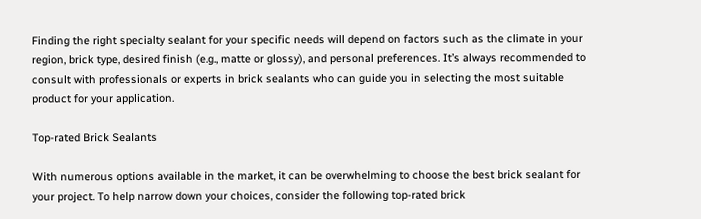Finding the right specialty sealant for your specific needs will depend on factors such as the climate in your region, brick type, desired finish (e.g., matte or glossy), and personal preferences. It’s always recommended to consult with professionals or experts in brick sealants who can guide you in selecting the most suitable product for your application.

Top-rated Brick Sealants

With numerous options available in the market, it can be overwhelming to choose the best brick sealant for your project. To help narrow down your choices, consider the following top-rated brick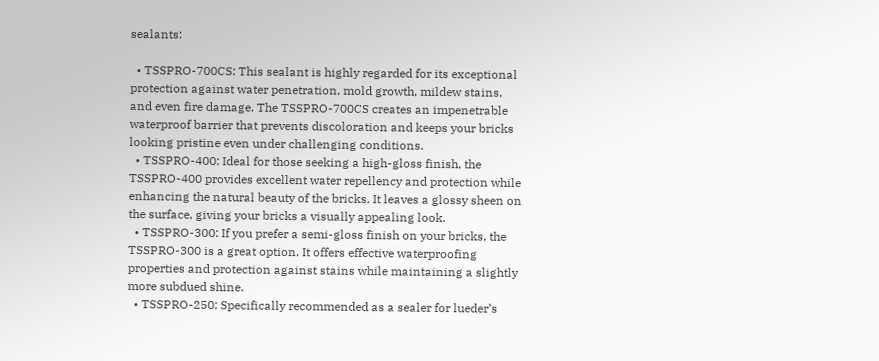sealants:

  • TSSPRO-700CS: This sealant is highly regarded for its exceptional protection against water penetration, mold growth, mildew stains, and even fire damage. The TSSPRO-700CS creates an impenetrable waterproof barrier that prevents discoloration and keeps your bricks looking pristine even under challenging conditions.
  • TSSPRO-400: Ideal for those seeking a high-gloss finish, the TSSPRO-400 provides excellent water repellency and protection while enhancing the natural beauty of the bricks. It leaves a glossy sheen on the surface, giving your bricks a visually appealing look.
  • TSSPRO-300: If you prefer a semi-gloss finish on your bricks, the TSSPRO-300 is a great option. It offers effective waterproofing properties and protection against stains while maintaining a slightly more subdued shine.
  • TSSPRO-250: Specifically recommended as a sealer for lueder’s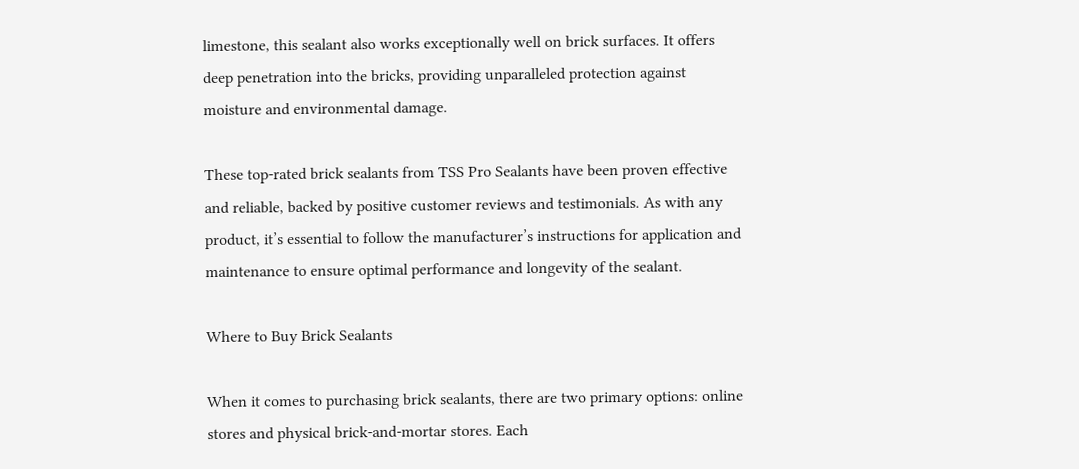limestone, this sealant also works exceptionally well on brick surfaces. It offers deep penetration into the bricks, providing unparalleled protection against moisture and environmental damage.

These top-rated brick sealants from TSS Pro Sealants have been proven effective and reliable, backed by positive customer reviews and testimonials. As with any product, it’s essential to follow the manufacturer’s instructions for application and maintenance to ensure optimal performance and longevity of the sealant.

Where to Buy Brick Sealants

When it comes to purchasing brick sealants, there are two primary options: online stores and physical brick-and-mortar stores. Each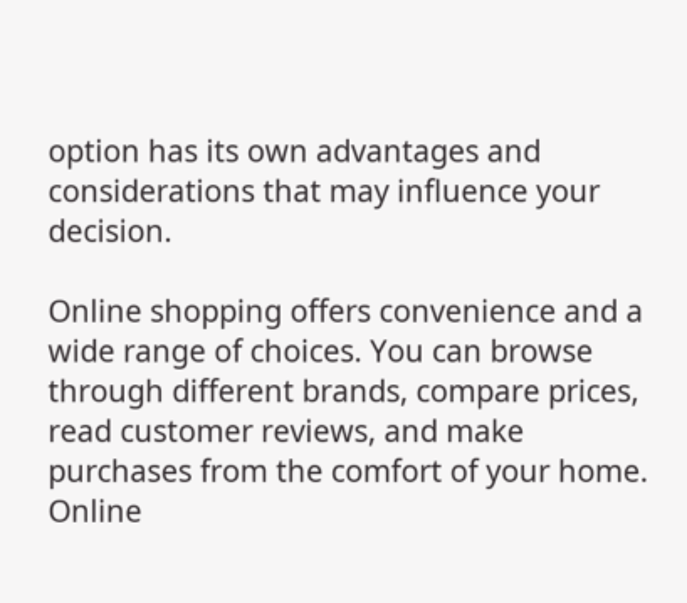option has its own advantages and considerations that may influence your decision.

Online shopping offers convenience and a wide range of choices. You can browse through different brands, compare prices, read customer reviews, and make purchases from the comfort of your home. Online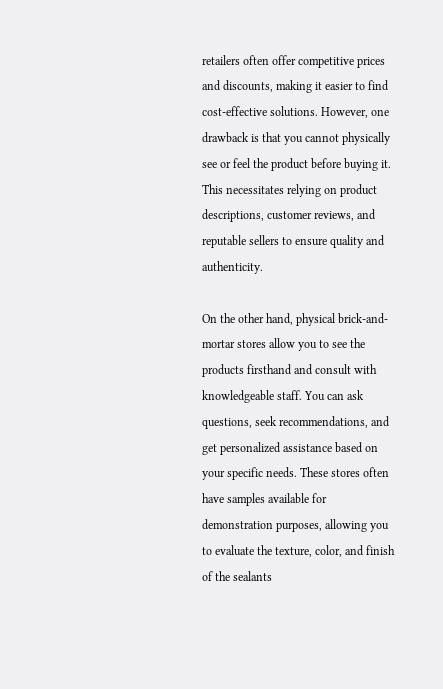retailers often offer competitive prices and discounts, making it easier to find cost-effective solutions. However, one drawback is that you cannot physically see or feel the product before buying it. This necessitates relying on product descriptions, customer reviews, and reputable sellers to ensure quality and authenticity.

On the other hand, physical brick-and-mortar stores allow you to see the products firsthand and consult with knowledgeable staff. You can ask questions, seek recommendations, and get personalized assistance based on your specific needs. These stores often have samples available for demonstration purposes, allowing you to evaluate the texture, color, and finish of the sealants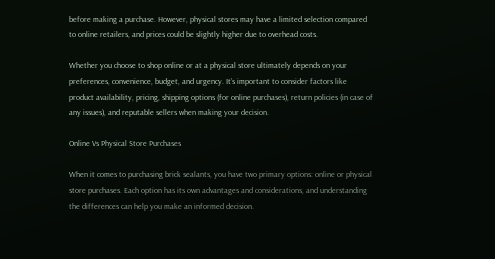before making a purchase. However, physical stores may have a limited selection compared to online retailers, and prices could be slightly higher due to overhead costs.

Whether you choose to shop online or at a physical store ultimately depends on your preferences, convenience, budget, and urgency. It’s important to consider factors like product availability, pricing, shipping options (for online purchases), return policies (in case of any issues), and reputable sellers when making your decision.

Online Vs Physical Store Purchases

When it comes to purchasing brick sealants, you have two primary options: online or physical store purchases. Each option has its own advantages and considerations, and understanding the differences can help you make an informed decision.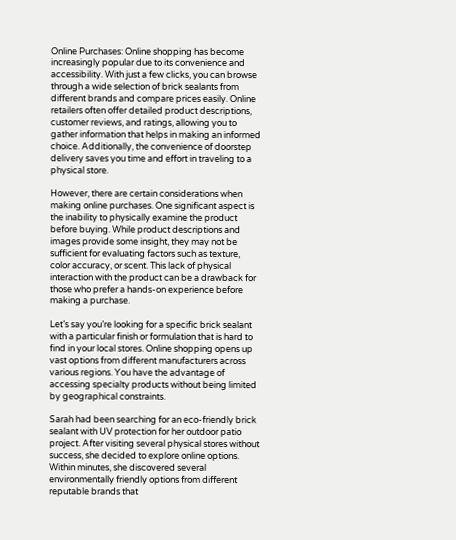Online Purchases: Online shopping has become increasingly popular due to its convenience and accessibility. With just a few clicks, you can browse through a wide selection of brick sealants from different brands and compare prices easily. Online retailers often offer detailed product descriptions, customer reviews, and ratings, allowing you to gather information that helps in making an informed choice. Additionally, the convenience of doorstep delivery saves you time and effort in traveling to a physical store.

However, there are certain considerations when making online purchases. One significant aspect is the inability to physically examine the product before buying. While product descriptions and images provide some insight, they may not be sufficient for evaluating factors such as texture, color accuracy, or scent. This lack of physical interaction with the product can be a drawback for those who prefer a hands-on experience before making a purchase.

Let’s say you’re looking for a specific brick sealant with a particular finish or formulation that is hard to find in your local stores. Online shopping opens up vast options from different manufacturers across various regions. You have the advantage of accessing specialty products without being limited by geographical constraints.

Sarah had been searching for an eco-friendly brick sealant with UV protection for her outdoor patio project. After visiting several physical stores without success, she decided to explore online options. Within minutes, she discovered several environmentally friendly options from different reputable brands that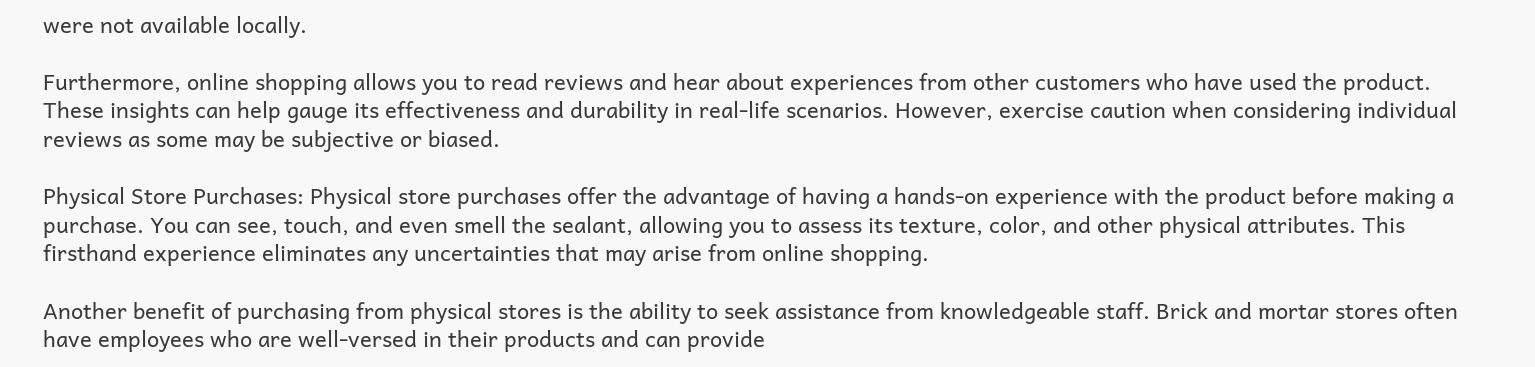were not available locally.

Furthermore, online shopping allows you to read reviews and hear about experiences from other customers who have used the product. These insights can help gauge its effectiveness and durability in real-life scenarios. However, exercise caution when considering individual reviews as some may be subjective or biased.

Physical Store Purchases: Physical store purchases offer the advantage of having a hands-on experience with the product before making a purchase. You can see, touch, and even smell the sealant, allowing you to assess its texture, color, and other physical attributes. This firsthand experience eliminates any uncertainties that may arise from online shopping.

Another benefit of purchasing from physical stores is the ability to seek assistance from knowledgeable staff. Brick and mortar stores often have employees who are well-versed in their products and can provide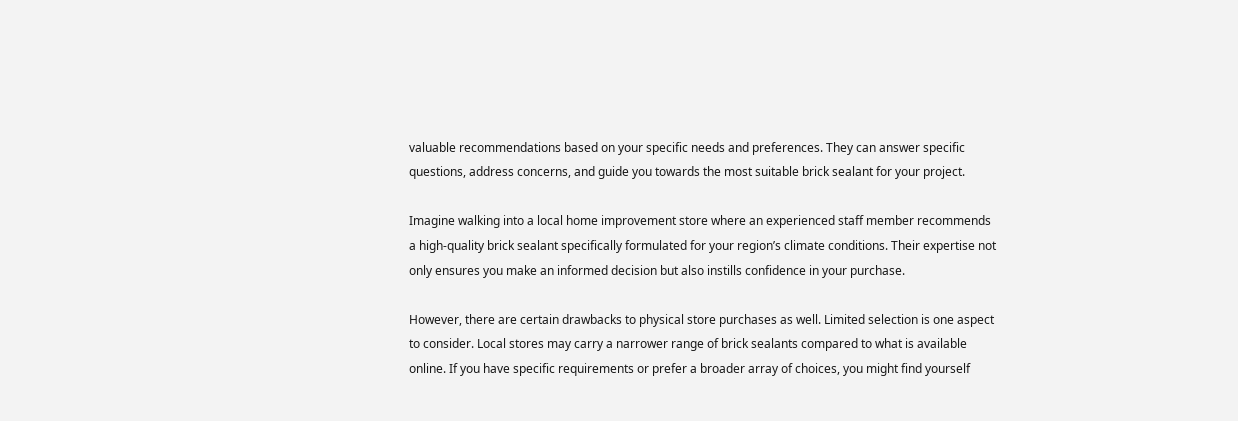valuable recommendations based on your specific needs and preferences. They can answer specific questions, address concerns, and guide you towards the most suitable brick sealant for your project.

Imagine walking into a local home improvement store where an experienced staff member recommends a high-quality brick sealant specifically formulated for your region’s climate conditions. Their expertise not only ensures you make an informed decision but also instills confidence in your purchase.

However, there are certain drawbacks to physical store purchases as well. Limited selection is one aspect to consider. Local stores may carry a narrower range of brick sealants compared to what is available online. If you have specific requirements or prefer a broader array of choices, you might find yourself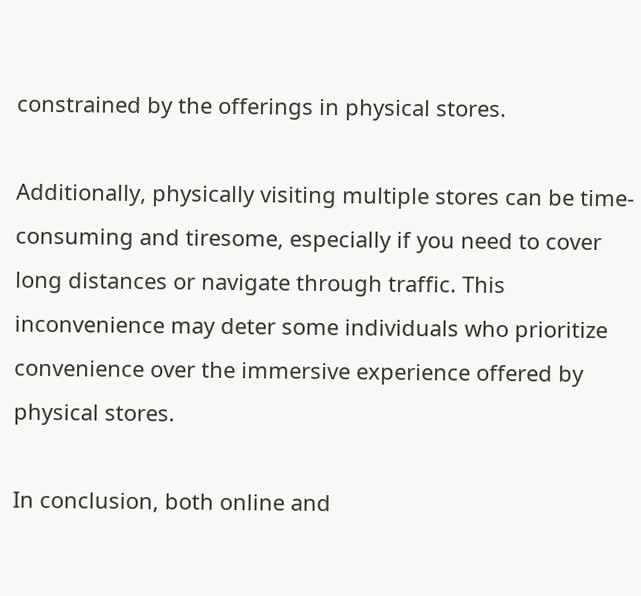constrained by the offerings in physical stores.

Additionally, physically visiting multiple stores can be time-consuming and tiresome, especially if you need to cover long distances or navigate through traffic. This inconvenience may deter some individuals who prioritize convenience over the immersive experience offered by physical stores.

In conclusion, both online and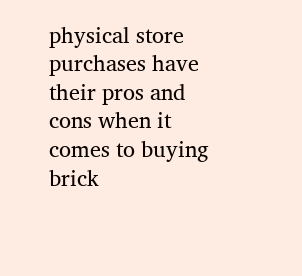physical store purchases have their pros and cons when it comes to buying brick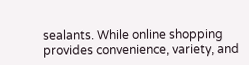sealants. While online shopping provides convenience, variety, and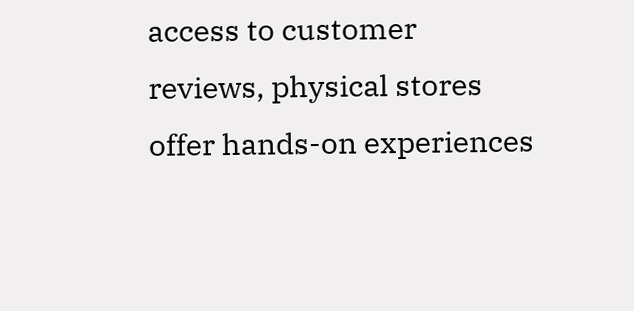access to customer reviews, physical stores offer hands-on experiences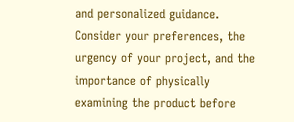and personalized guidance. Consider your preferences, the urgency of your project, and the importance of physically examining the product before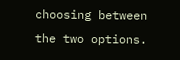choosing between the two options.